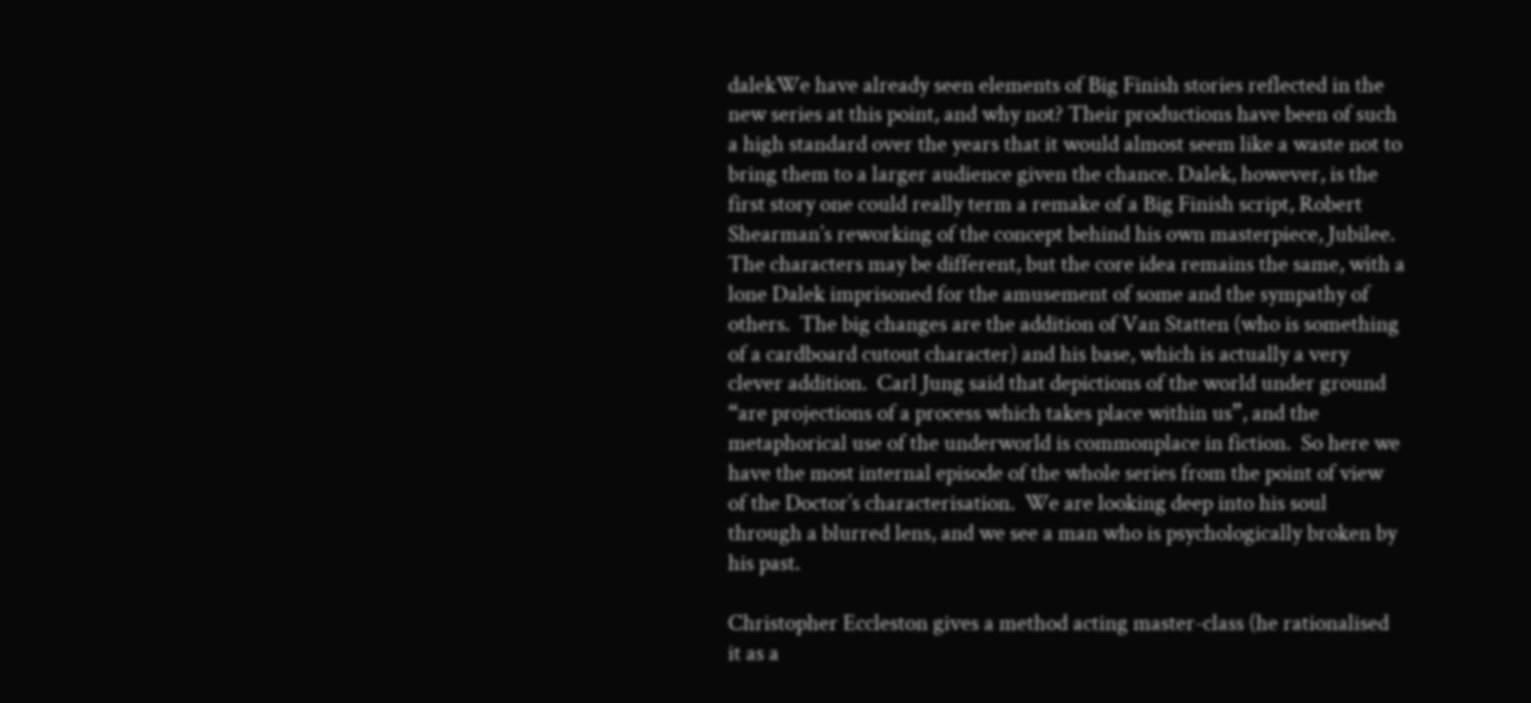dalekWe have already seen elements of Big Finish stories reflected in the new series at this point, and why not? Their productions have been of such a high standard over the years that it would almost seem like a waste not to bring them to a larger audience given the chance. Dalek, however, is the first story one could really term a remake of a Big Finish script, Robert Shearman’s reworking of the concept behind his own masterpiece, Jubilee. The characters may be different, but the core idea remains the same, with a lone Dalek imprisoned for the amusement of some and the sympathy of others.  The big changes are the addition of Van Statten (who is something of a cardboard cutout character) and his base, which is actually a very clever addition.  Carl Jung said that depictions of the world under ground “are projections of a process which takes place within us”, and the metaphorical use of the underworld is commonplace in fiction.  So here we have the most internal episode of the whole series from the point of view of the Doctor’s characterisation.  We are looking deep into his soul through a blurred lens, and we see a man who is psychologically broken by his past.

Christopher Eccleston gives a method acting master-class (he rationalised it as a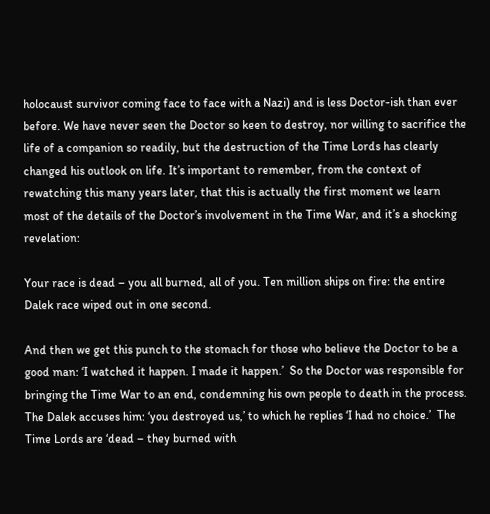holocaust survivor coming face to face with a Nazi) and is less Doctor-ish than ever before. We have never seen the Doctor so keen to destroy, nor willing to sacrifice the life of a companion so readily, but the destruction of the Time Lords has clearly changed his outlook on life. It’s important to remember, from the context of rewatching this many years later, that this is actually the first moment we learn most of the details of the Doctor’s involvement in the Time War, and it’s a shocking revelation:

Your race is dead – you all burned, all of you. Ten million ships on fire: the entire Dalek race wiped out in one second.

And then we get this punch to the stomach for those who believe the Doctor to be a good man: ‘I watched it happen. I made it happen.’  So the Doctor was responsible for bringing the Time War to an end, condemning his own people to death in the process.  The Dalek accuses him: ‘you destroyed us,’ to which he replies ‘I had no choice.’  The Time Lords are ‘dead – they burned with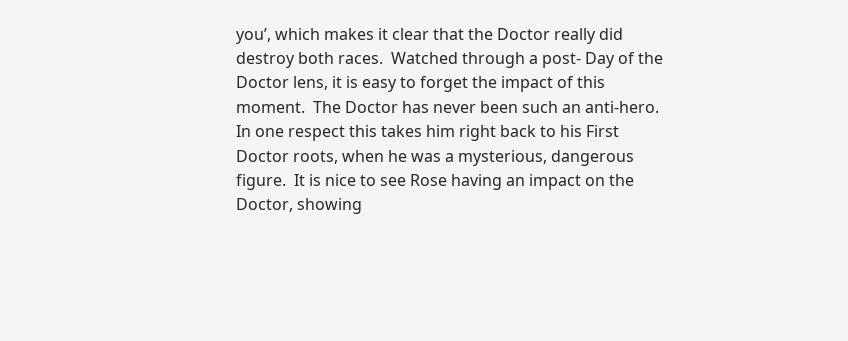you’, which makes it clear that the Doctor really did destroy both races.  Watched through a post- Day of the Doctor lens, it is easy to forget the impact of this moment.  The Doctor has never been such an anti-hero.  In one respect this takes him right back to his First Doctor roots, when he was a mysterious, dangerous figure.  It is nice to see Rose having an impact on the Doctor, showing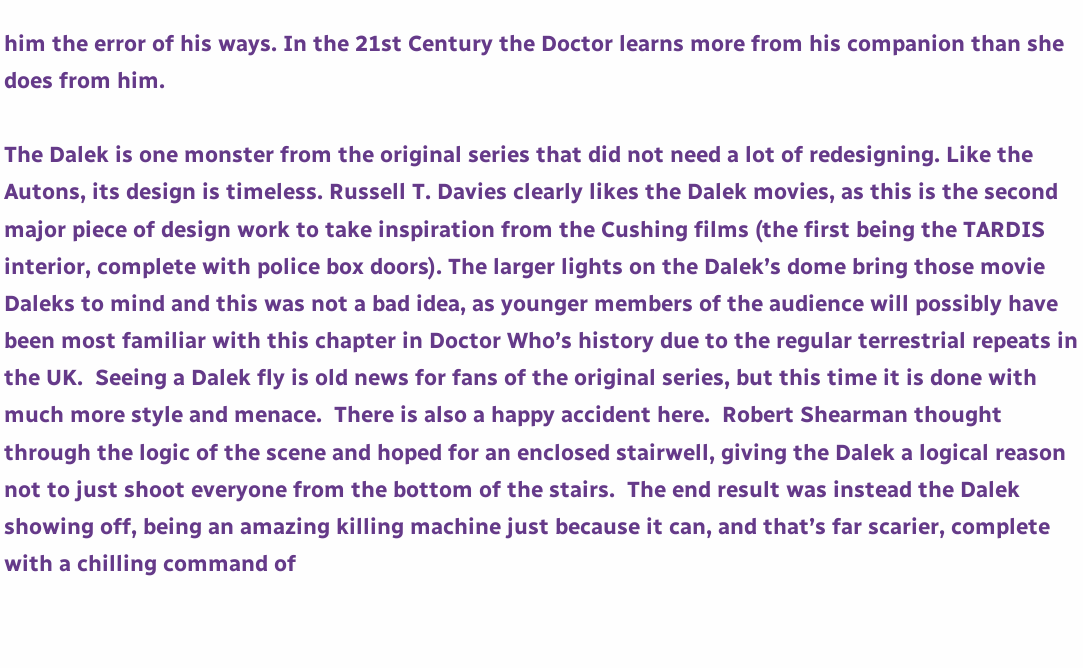him the error of his ways. In the 21st Century the Doctor learns more from his companion than she does from him.

The Dalek is one monster from the original series that did not need a lot of redesigning. Like the Autons, its design is timeless. Russell T. Davies clearly likes the Dalek movies, as this is the second major piece of design work to take inspiration from the Cushing films (the first being the TARDIS interior, complete with police box doors). The larger lights on the Dalek’s dome bring those movie Daleks to mind and this was not a bad idea, as younger members of the audience will possibly have been most familiar with this chapter in Doctor Who’s history due to the regular terrestrial repeats in the UK.  Seeing a Dalek fly is old news for fans of the original series, but this time it is done with much more style and menace.  There is also a happy accident here.  Robert Shearman thought through the logic of the scene and hoped for an enclosed stairwell, giving the Dalek a logical reason not to just shoot everyone from the bottom of the stairs.  The end result was instead the Dalek showing off, being an amazing killing machine just because it can, and that’s far scarier, complete with a chilling command of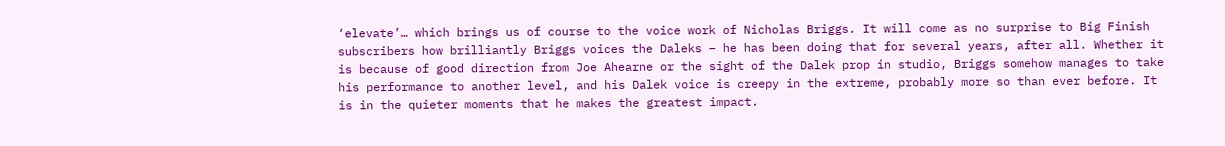‘elevate’… which brings us of course to the voice work of Nicholas Briggs. It will come as no surprise to Big Finish subscribers how brilliantly Briggs voices the Daleks – he has been doing that for several years, after all. Whether it is because of good direction from Joe Ahearne or the sight of the Dalek prop in studio, Briggs somehow manages to take his performance to another level, and his Dalek voice is creepy in the extreme, probably more so than ever before. It is in the quieter moments that he makes the greatest impact.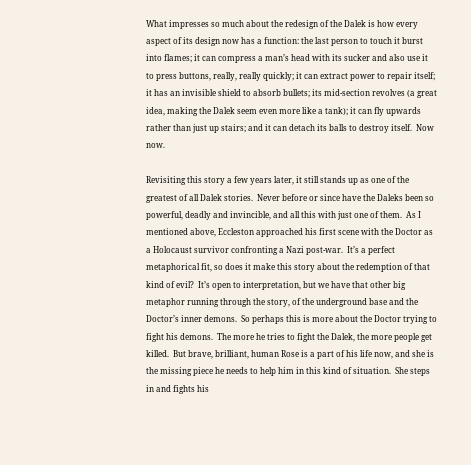What impresses so much about the redesign of the Dalek is how every aspect of its design now has a function: the last person to touch it burst into flames; it can compress a man’s head with its sucker and also use it to press buttons, really, really quickly; it can extract power to repair itself; it has an invisible shield to absorb bullets; its mid-section revolves (a great idea, making the Dalek seem even more like a tank); it can fly upwards rather than just up stairs; and it can detach its balls to destroy itself.  Now now.

Revisiting this story a few years later, it still stands up as one of the greatest of all Dalek stories.  Never before or since have the Daleks been so powerful, deadly and invincible, and all this with just one of them.  As I mentioned above, Eccleston approached his first scene with the Doctor as a Holocaust survivor confronting a Nazi post-war.  It’s a perfect metaphorical fit, so does it make this story about the redemption of that kind of evil?  It’s open to interpretation, but we have that other big metaphor running through the story, of the underground base and the Doctor’s inner demons.  So perhaps this is more about the Doctor trying to fight his demons.  The more he tries to fight the Dalek, the more people get killed.  But brave, brilliant, human Rose is a part of his life now, and she is the missing piece he needs to help him in this kind of situation.  She steps in and fights his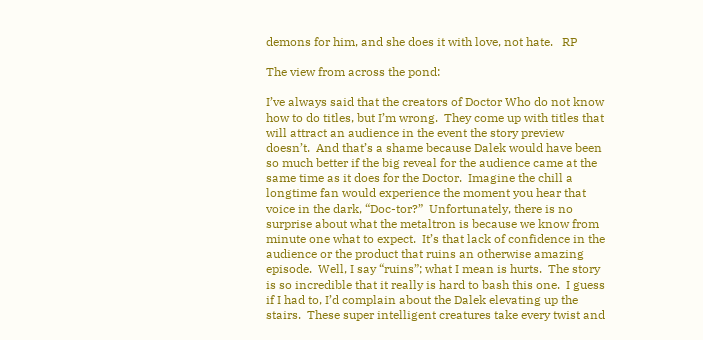demons for him, and she does it with love, not hate.   RP

The view from across the pond:

I’ve always said that the creators of Doctor Who do not know how to do titles, but I’m wrong.  They come up with titles that will attract an audience in the event the story preview doesn’t.  And that’s a shame because Dalek would have been so much better if the big reveal for the audience came at the same time as it does for the Doctor.  Imagine the chill a longtime fan would experience the moment you hear that voice in the dark, “Doc-tor?”  Unfortunately, there is no surprise about what the metaltron is because we know from minute one what to expect.  It’s that lack of confidence in the audience or the product that ruins an otherwise amazing episode.  Well, I say “ruins”; what I mean is hurts.  The story is so incredible that it really is hard to bash this one.  I guess if I had to, I’d complain about the Dalek elevating up the stairs.  These super intelligent creatures take every twist and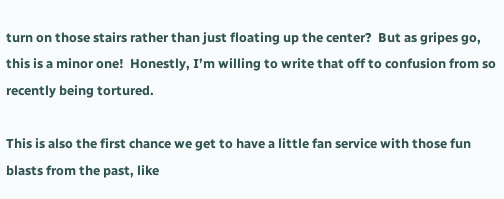turn on those stairs rather than just floating up the center?  But as gripes go, this is a minor one!  Honestly, I’m willing to write that off to confusion from so recently being tortured.

This is also the first chance we get to have a little fan service with those fun blasts from the past, like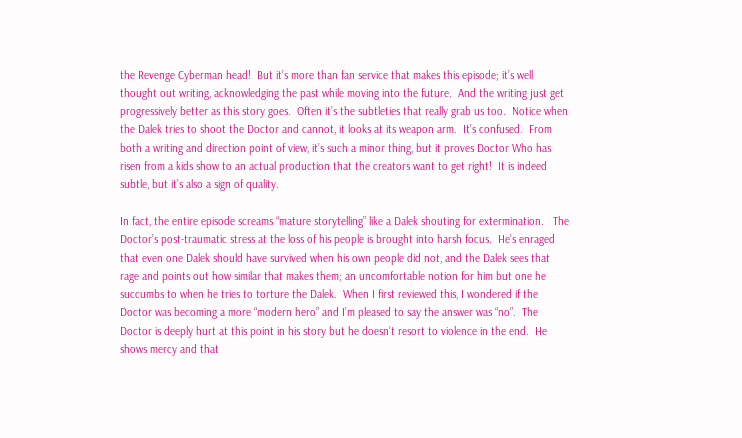the Revenge Cyberman head!  But it’s more than fan service that makes this episode; it’s well thought out writing, acknowledging the past while moving into the future.  And the writing just get progressively better as this story goes.  Often it’s the subtleties that really grab us too.  Notice when the Dalek tries to shoot the Doctor and cannot, it looks at its weapon arm.  It’s confused.  From both a writing and direction point of view, it’s such a minor thing, but it proves Doctor Who has risen from a kids show to an actual production that the creators want to get right!  It is indeed subtle, but it’s also a sign of quality.

In fact, the entire episode screams “mature storytelling” like a Dalek shouting for extermination.   The Doctor’s post-traumatic stress at the loss of his people is brought into harsh focus.  He’s enraged that even one Dalek should have survived when his own people did not, and the Dalek sees that rage and points out how similar that makes them; an uncomfortable notion for him but one he succumbs to when he tries to torture the Dalek.  When I first reviewed this, I wondered if the Doctor was becoming a more “modern hero” and I’m pleased to say the answer was “no”.  The Doctor is deeply hurt at this point in his story but he doesn’t resort to violence in the end.  He shows mercy and that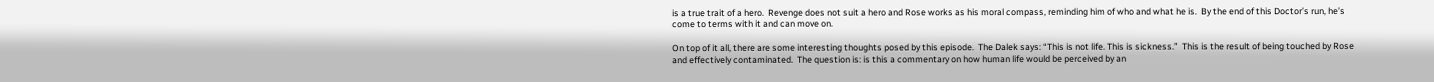is a true trait of a hero.  Revenge does not suit a hero and Rose works as his moral compass, reminding him of who and what he is.  By the end of this Doctor’s run, he’s come to terms with it and can move on.

On top of it all, there are some interesting thoughts posed by this episode.  The Dalek says: “This is not life. This is sickness.”  This is the result of being touched by Rose and effectively contaminated.  The question is: is this a commentary on how human life would be perceived by an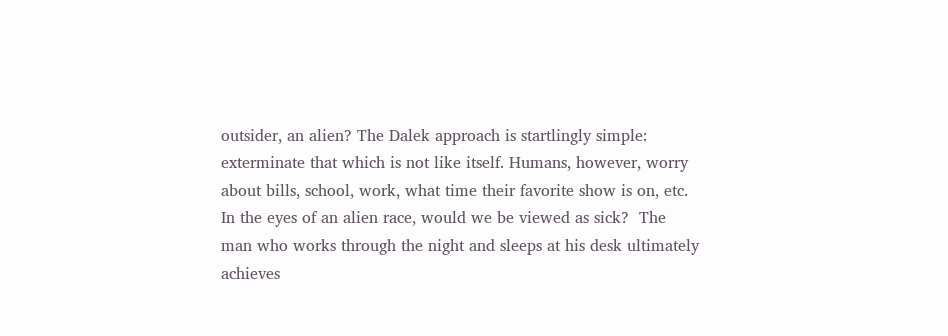outsider, an alien? The Dalek approach is startlingly simple: exterminate that which is not like itself. Humans, however, worry about bills, school, work, what time their favorite show is on, etc.  In the eyes of an alien race, would we be viewed as sick?  The man who works through the night and sleeps at his desk ultimately achieves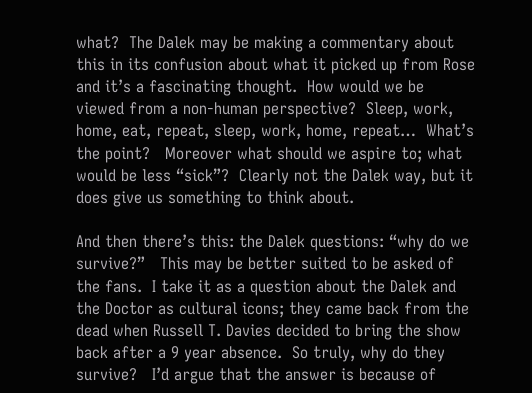what?  The Dalek may be making a commentary about this in its confusion about what it picked up from Rose and it’s a fascinating thought.  How would we be viewed from a non-human perspective?  Sleep, work, home, eat, repeat, sleep, work, home, repeat…  What’s the point?   Moreover what should we aspire to; what would be less “sick”?  Clearly not the Dalek way, but it does give us something to think about.

And then there’s this: the Dalek questions: “why do we survive?”   This may be better suited to be asked of the fans.  I take it as a question about the Dalek and the Doctor as cultural icons; they came back from the dead when Russell T. Davies decided to bring the show back after a 9 year absence.  So truly, why do they survive?   I’d argue that the answer is because of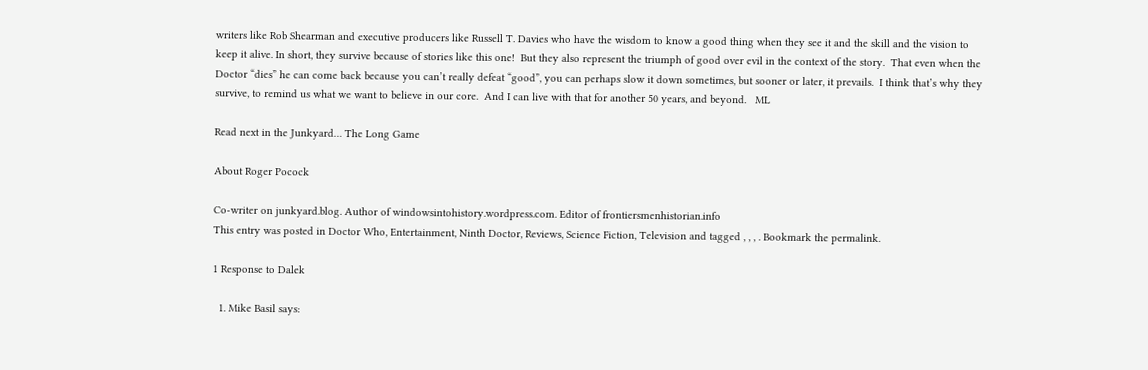writers like Rob Shearman and executive producers like Russell T. Davies who have the wisdom to know a good thing when they see it and the skill and the vision to keep it alive. In short, they survive because of stories like this one!  But they also represent the triumph of good over evil in the context of the story.  That even when the Doctor “dies” he can come back because you can’t really defeat “good”, you can perhaps slow it down sometimes, but sooner or later, it prevails.  I think that’s why they survive, to remind us what we want to believe in our core.  And I can live with that for another 50 years, and beyond.   ML

Read next in the Junkyard… The Long Game

About Roger Pocock

Co-writer on junkyard.blog. Author of windowsintohistory.wordpress.com. Editor of frontiersmenhistorian.info
This entry was posted in Doctor Who, Entertainment, Ninth Doctor, Reviews, Science Fiction, Television and tagged , , , . Bookmark the permalink.

1 Response to Dalek

  1. Mike Basil says: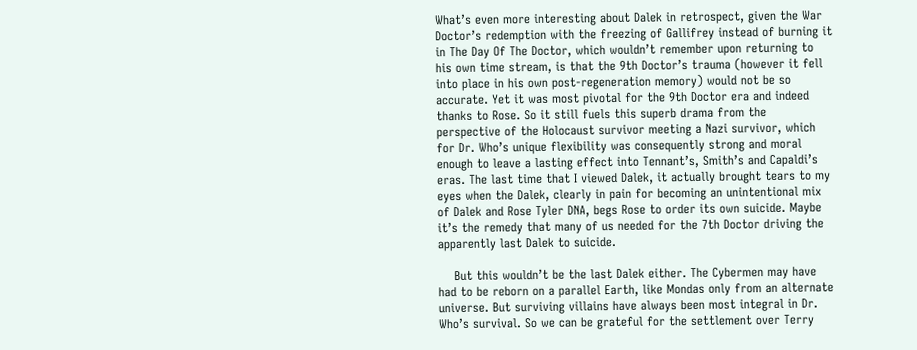What’s even more interesting about Dalek in retrospect, given the War Doctor’s redemption with the freezing of Gallifrey instead of burning it in The Day Of The Doctor, which wouldn’t remember upon returning to his own time stream, is that the 9th Doctor’s trauma (however it fell into place in his own post-regeneration memory) would not be so accurate. Yet it was most pivotal for the 9th Doctor era and indeed thanks to Rose. So it still fuels this superb drama from the perspective of the Holocaust survivor meeting a Nazi survivor, which for Dr. Who’s unique flexibility was consequently strong and moral enough to leave a lasting effect into Tennant’s, Smith’s and Capaldi’s eras. The last time that I viewed Dalek, it actually brought tears to my eyes when the Dalek, clearly in pain for becoming an unintentional mix of Dalek and Rose Tyler DNA, begs Rose to order its own suicide. Maybe it’s the remedy that many of us needed for the 7th Doctor driving the apparently last Dalek to suicide.

    But this wouldn’t be the last Dalek either. The Cybermen may have had to be reborn on a parallel Earth, like Mondas only from an alternate universe. But surviving villains have always been most integral in Dr. Who’s survival. So we can be grateful for the settlement over Terry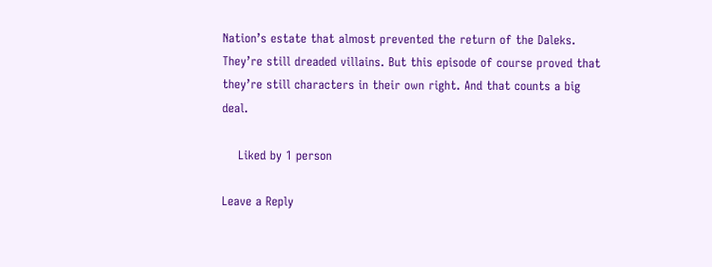Nation’s estate that almost prevented the return of the Daleks. They’re still dreaded villains. But this episode of course proved that they’re still characters in their own right. And that counts a big deal.

    Liked by 1 person

Leave a Reply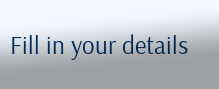Fill in your details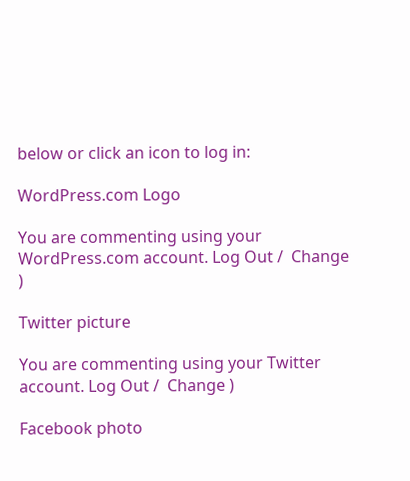below or click an icon to log in:

WordPress.com Logo

You are commenting using your WordPress.com account. Log Out /  Change )

Twitter picture

You are commenting using your Twitter account. Log Out /  Change )

Facebook photo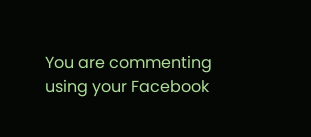You are commenting using your Facebook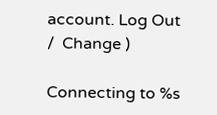account. Log Out /  Change )

Connecting to %s